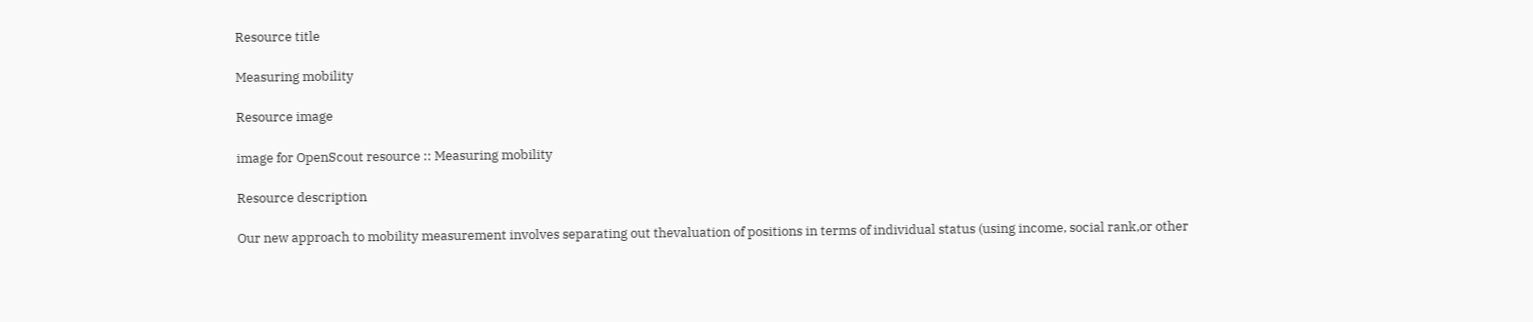Resource title

Measuring mobility

Resource image

image for OpenScout resource :: Measuring mobility

Resource description

Our new approach to mobility measurement involves separating out thevaluation of positions in terms of individual status (using income, social rank,or other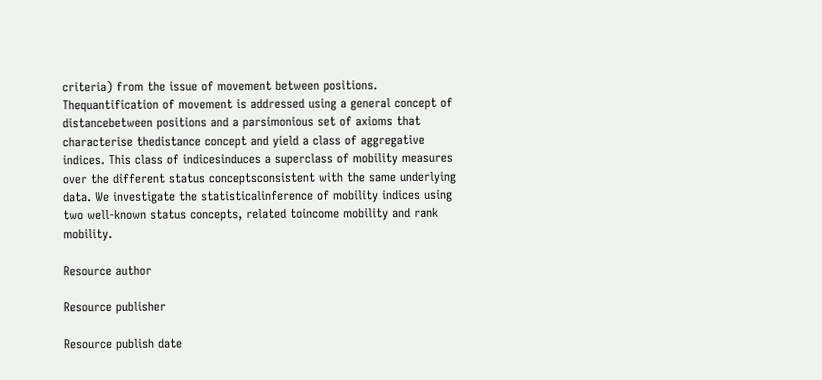criteria) from the issue of movement between positions. Thequantification of movement is addressed using a general concept of distancebetween positions and a parsimonious set of axioms that characterise thedistance concept and yield a class of aggregative indices. This class of indicesinduces a superclass of mobility measures over the different status conceptsconsistent with the same underlying data. We investigate the statisticalinference of mobility indices using two well-known status concepts, related toincome mobility and rank mobility.

Resource author

Resource publisher

Resource publish date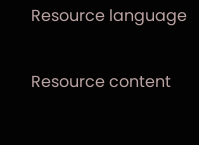Resource language


Resource content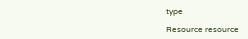type

Resource resource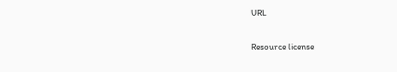URL

Resource license